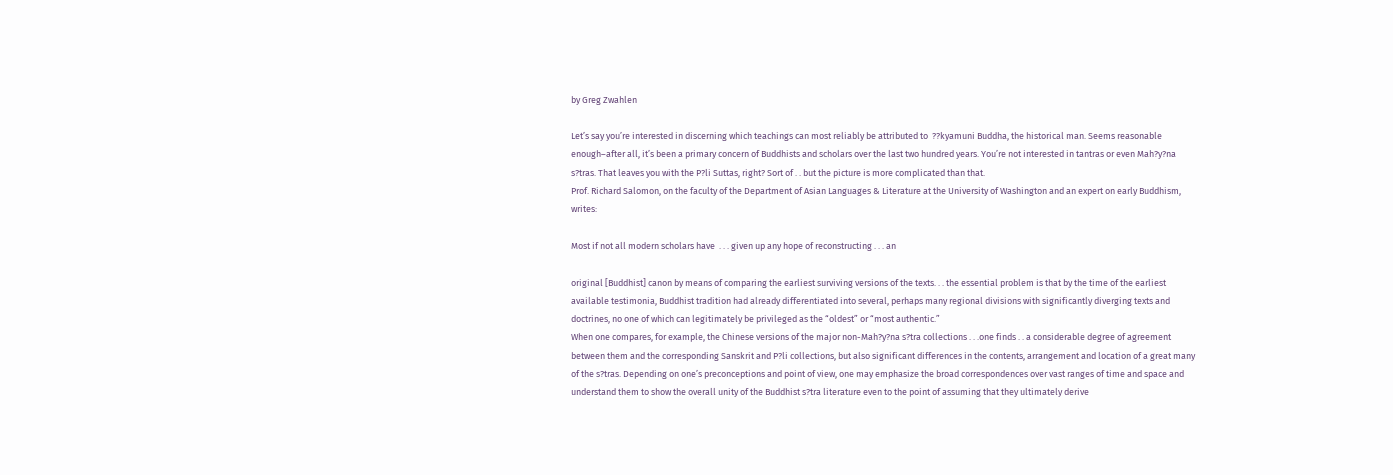by Greg Zwahlen

Let’s say you’re interested in discerning which teachings can most reliably be attributed to  ??kyamuni Buddha, the historical man. Seems reasonable enough–after all, it’s been a primary concern of Buddhists and scholars over the last two hundred years. You’re not interested in tantras or even Mah?y?na s?tras. That leaves you with the P?li Suttas, right? Sort of . . but the picture is more complicated than that.
Prof. Richard Salomon, on the faculty of the Department of Asian Languages & Literature at the University of Washington and an expert on early Buddhism, writes:

Most if not all modern scholars have  . . . given up any hope of reconstructing . . . an

original [Buddhist] canon by means of comparing the earliest surviving versions of the texts. . . the essential problem is that by the time of the earliest available testimonia, Buddhist tradition had already differentiated into several, perhaps many regional divisions with significantly diverging texts and doctrines, no one of which can legitimately be privileged as the “oldest” or “most authentic.”
When one compares, for example, the Chinese versions of the major non-Mah?y?na s?tra collections . . .one finds . . a considerable degree of agreement between them and the corresponding Sanskrit and P?li collections, but also significant differences in the contents, arrangement and location of a great many of the s?tras. Depending on one’s preconceptions and point of view, one may emphasize the broad correspondences over vast ranges of time and space and understand them to show the overall unity of the Buddhist s?tra literature even to the point of assuming that they ultimately derive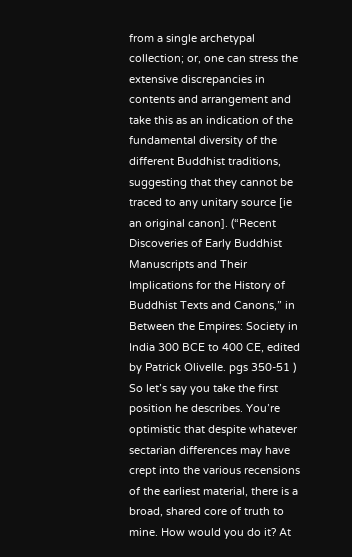from a single archetypal collection; or, one can stress the extensive discrepancies in contents and arrangement and take this as an indication of the fundamental diversity of the different Buddhist traditions, suggesting that they cannot be traced to any unitary source [ie an original canon]. (“Recent Discoveries of Early Buddhist Manuscripts and Their Implications for the History of Buddhist Texts and Canons,” in Between the Empires: Society in India 300 BCE to 400 CE, edited by Patrick Olivelle. pgs 350-51 )
So let’s say you take the first position he describes. You’re optimistic that despite whatever sectarian differences may have crept into the various recensions of the earliest material, there is a broad, shared core of truth to mine. How would you do it? At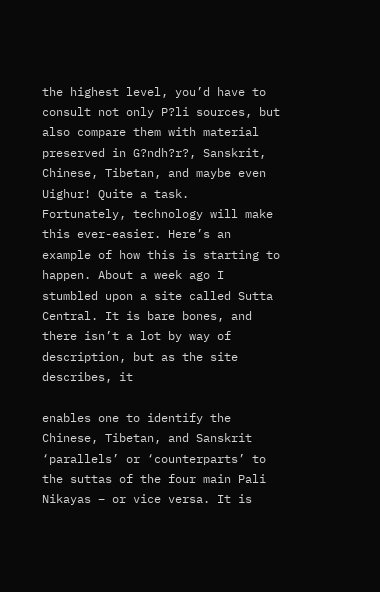the highest level, you’d have to consult not only P?li sources, but also compare them with material preserved in G?ndh?r?, Sanskrit, Chinese, Tibetan, and maybe even Uighur! Quite a task.
Fortunately, technology will make this ever-easier. Here’s an example of how this is starting to happen. About a week ago I stumbled upon a site called Sutta Central. It is bare bones, and there isn’t a lot by way of description, but as the site describes, it

enables one to identify the Chinese, Tibetan, and Sanskrit ‘parallels’ or ‘counterparts’ to the suttas of the four main Pali Nikayas – or vice versa. It is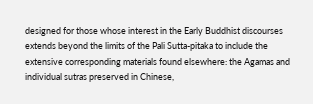designed for those whose interest in the Early Buddhist discourses extends beyond the limits of the Pali Sutta-pitaka to include the extensive corresponding materials found elsewhere: the Agamas and individual sutras preserved in Chinese,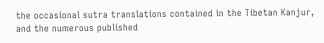the occasional sutra translations contained in the Tibetan Kanjur, and the numerous published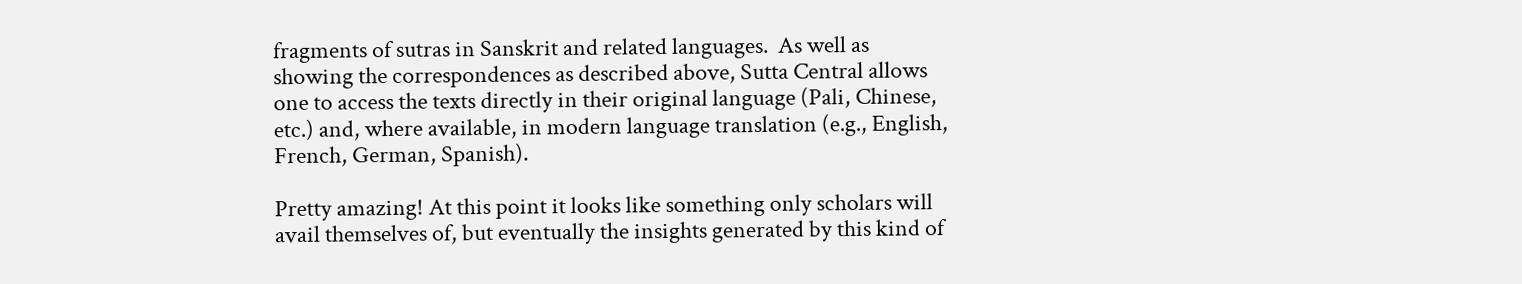fragments of sutras in Sanskrit and related languages.  As well as showing the correspondences as described above, Sutta Central allows one to access the texts directly in their original language (Pali, Chinese, etc.) and, where available, in modern language translation (e.g., English, French, German, Spanish).

Pretty amazing! At this point it looks like something only scholars will avail themselves of, but eventually the insights generated by this kind of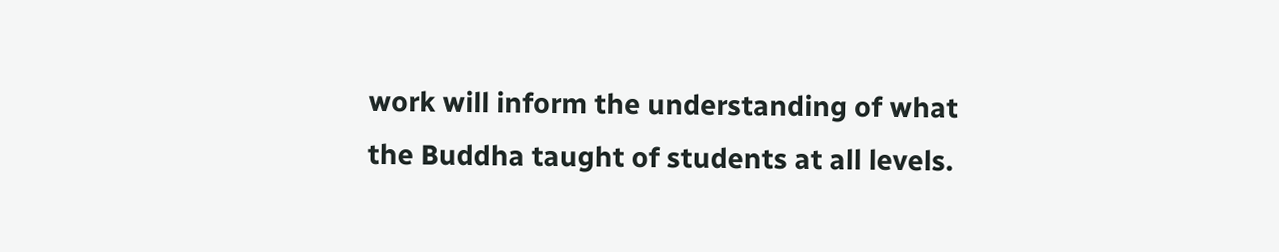work will inform the understanding of what the Buddha taught of students at all levels.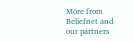More from Beliefnet and our partners